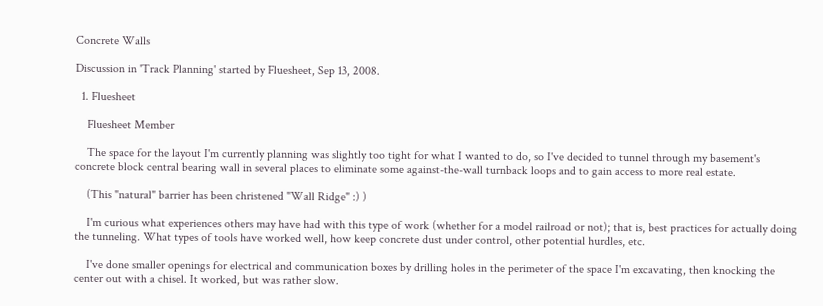Concrete Walls

Discussion in 'Track Planning' started by Fluesheet, Sep 13, 2008.

  1. Fluesheet

    Fluesheet Member

    The space for the layout I'm currently planning was slightly too tight for what I wanted to do, so I've decided to tunnel through my basement's concrete block central bearing wall in several places to eliminate some against-the-wall turnback loops and to gain access to more real estate.

    (This "natural" barrier has been christened "Wall Ridge" :) )

    I'm curious what experiences others may have had with this type of work (whether for a model railroad or not); that is, best practices for actually doing the tunneling. What types of tools have worked well, how keep concrete dust under control, other potential hurdles, etc.

    I've done smaller openings for electrical and communication boxes by drilling holes in the perimeter of the space I'm excavating, then knocking the center out with a chisel. It worked, but was rather slow.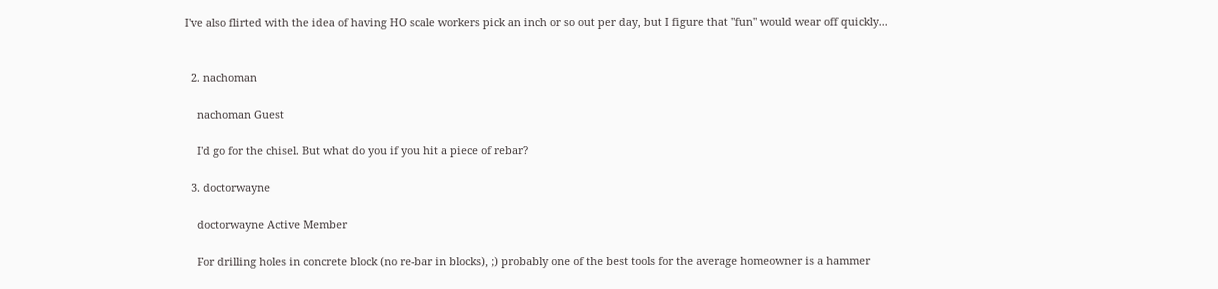I've also flirted with the idea of having HO scale workers pick an inch or so out per day, but I figure that "fun" would wear off quickly...


  2. nachoman

    nachoman Guest

    I'd go for the chisel. But what do you if you hit a piece of rebar?

  3. doctorwayne

    doctorwayne Active Member

    For drilling holes in concrete block (no re-bar in blocks), ;) probably one of the best tools for the average homeowner is a hammer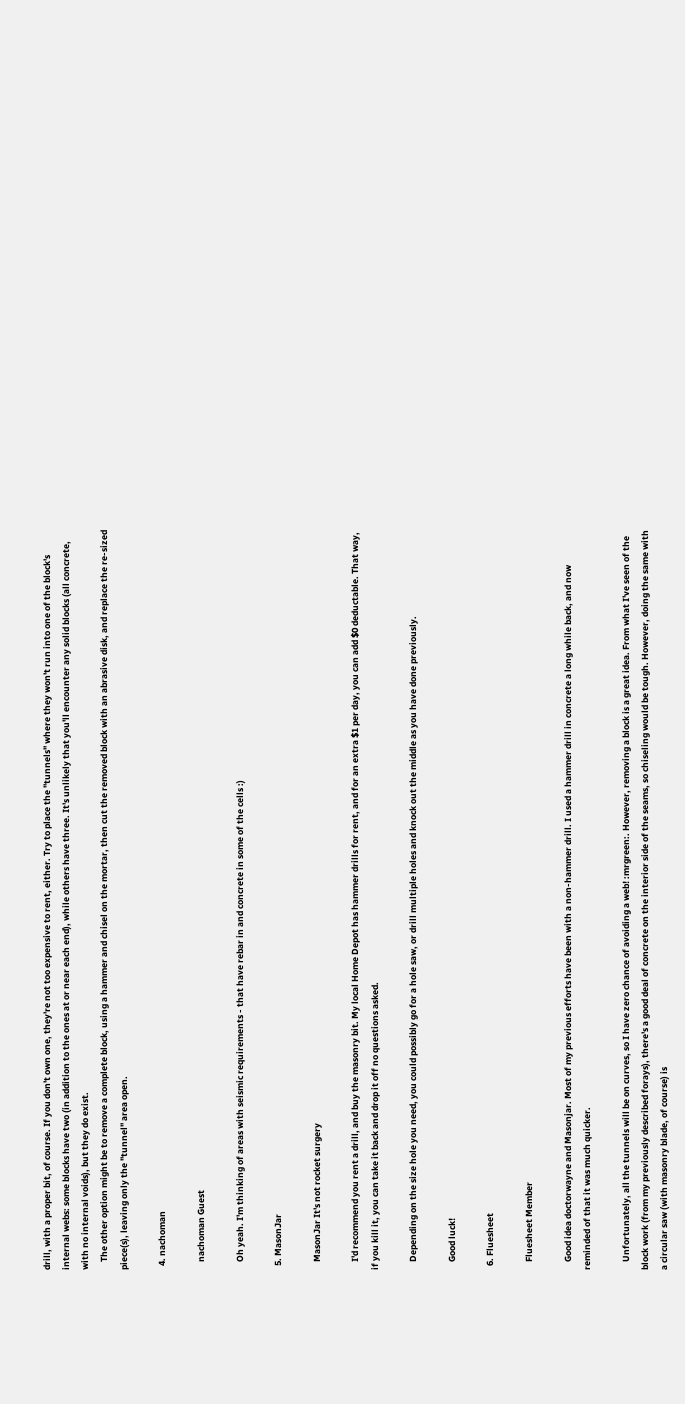drill, with a proper bit, of course. If you don't own one, they're not too expensive to rent, either. Try to place the "tunnels" where they won't run into one of the block's internal webs: some blocks have two (in addition to the ones at or near each end), while others have three. It's unlikely that you'll encounter any solid blocks (all concrete, with no internal voids), but they do exist.
    The other option might be to remove a complete block, using a hammer and chisel on the mortar, then cut the removed block with an abrasive disk, and replace the re-sized piece(s), leaving only the "tunnel" area open.

  4. nachoman

    nachoman Guest

    Oh yeah. I'm thinking of areas with seismic requirements - that have rebar in and concrete in some of the cells :)

  5. MasonJar

    MasonJar It's not rocket surgery

    I'd recommend you rent a drill, and buy the masonry bit. My local Home Depot has hammer drills for rent, and for an extra $1 per day, you can add $0 deductable. That way, if you kill it, you can take it back and drop it off no questions asked.

    Depending on the size hole you need, you could possibly go for a hole saw, or drill multiple holes and knock out the middle as you have done previously.

    Good luck!

  6. Fluesheet

    Fluesheet Member

    Good idea doctorwayne and Masonjar. Most of my previous efforts have been with a non-hammer drill. I used a hammer drill in concrete a long while back, and now reminded of that it was much quicker.

    Unfortunately, all the tunnels will be on curves, so I have zero chance of avoiding a web! :mrgreen:. However, removing a block is a great idea. From what I've seen of the block work (from my previously described forays), there's a good deal of concrete on the interior side of the seams, so chiseling would be tough. However, doing the same with a circular saw (with masonry blade, of course) is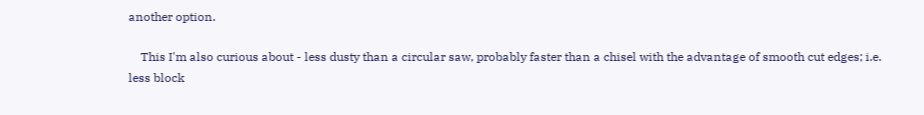another option.

    This I'm also curious about - less dusty than a circular saw, probably faster than a chisel with the advantage of smooth cut edges; i.e. less block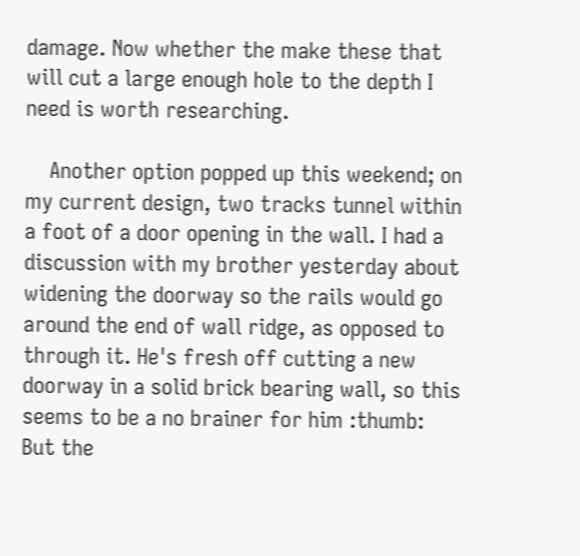damage. Now whether the make these that will cut a large enough hole to the depth I need is worth researching.

    Another option popped up this weekend; on my current design, two tracks tunnel within a foot of a door opening in the wall. I had a discussion with my brother yesterday about widening the doorway so the rails would go around the end of wall ridge, as opposed to through it. He's fresh off cutting a new doorway in a solid brick bearing wall, so this seems to be a no brainer for him :thumb: But the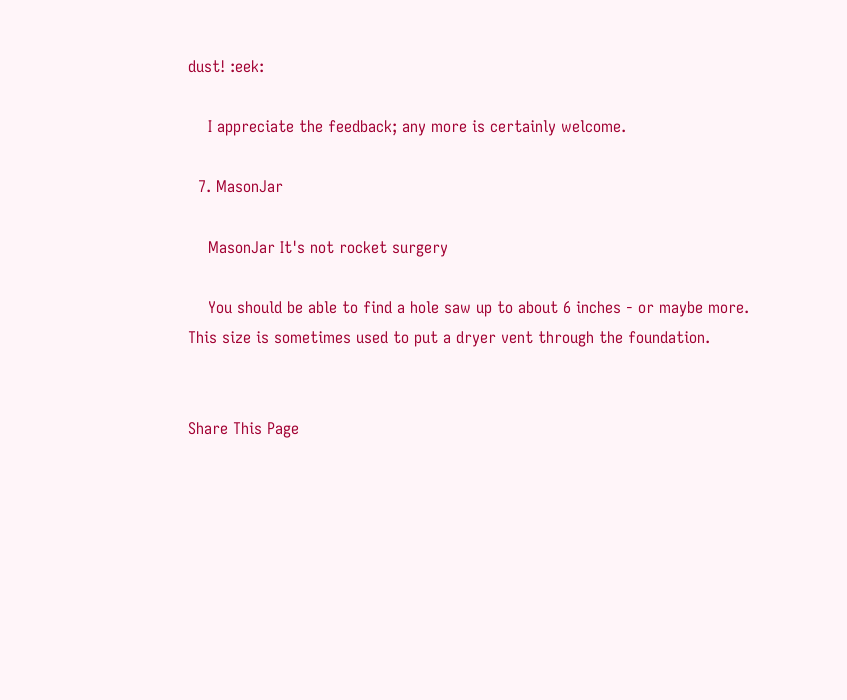dust! :eek:

    I appreciate the feedback; any more is certainly welcome.

  7. MasonJar

    MasonJar It's not rocket surgery

    You should be able to find a hole saw up to about 6 inches - or maybe more. This size is sometimes used to put a dryer vent through the foundation.


Share This Page